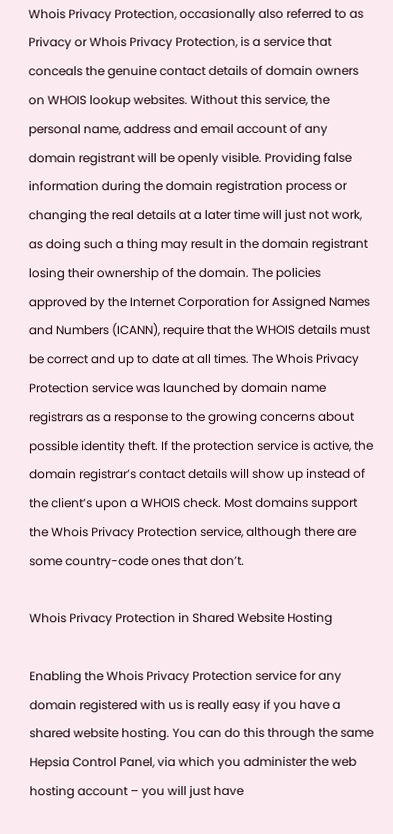Whois Privacy Protection, occasionally also referred to as Privacy or Whois Privacy Protection, is a service that conceals the genuine contact details of domain owners on WHOIS lookup websites. Without this service, the personal name, address and email account of any domain registrant will be openly visible. Providing false information during the domain registration process or changing the real details at a later time will just not work, as doing such a thing may result in the domain registrant losing their ownership of the domain. The policies approved by the Internet Corporation for Assigned Names and Numbers (ICANN), require that the WHOIS details must be correct and up to date at all times. The Whois Privacy Protection service was launched by domain name registrars as a response to the growing concerns about possible identity theft. If the protection service is active, the domain registrar’s contact details will show up instead of the client’s upon a WHOIS check. Most domains support the Whois Privacy Protection service, although there are some country-code ones that don’t.

Whois Privacy Protection in Shared Website Hosting

Enabling the Whois Privacy Protection service for any domain registered with us is really easy if you have a shared website hosting. You can do this through the same Hepsia Control Panel, via which you administer the web hosting account – you will just have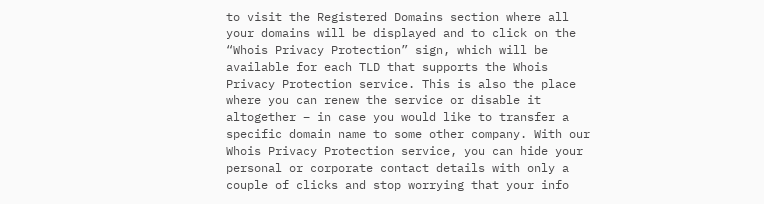to visit the Registered Domains section where all your domains will be displayed and to click on the “Whois Privacy Protection” sign, which will be available for each TLD that supports the Whois Privacy Protection service. This is also the place where you can renew the service or disable it altogether – in case you would like to transfer a specific domain name to some other company. With our Whois Privacy Protection service, you can hide your personal or corporate contact details with only a couple of clicks and stop worrying that your info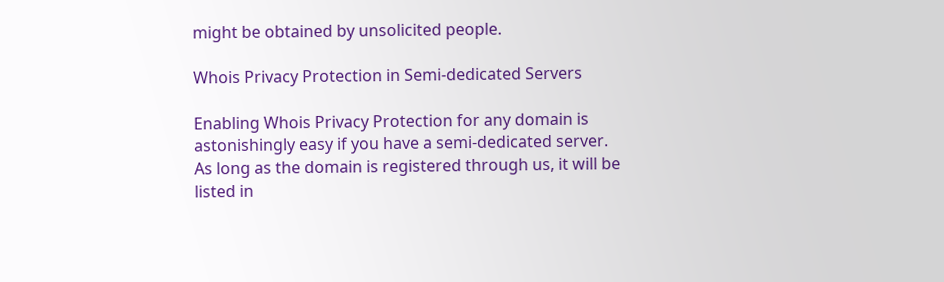might be obtained by unsolicited people.

Whois Privacy Protection in Semi-dedicated Servers

Enabling Whois Privacy Protection for any domain is astonishingly easy if you have a semi-dedicated server. As long as the domain is registered through us, it will be listed in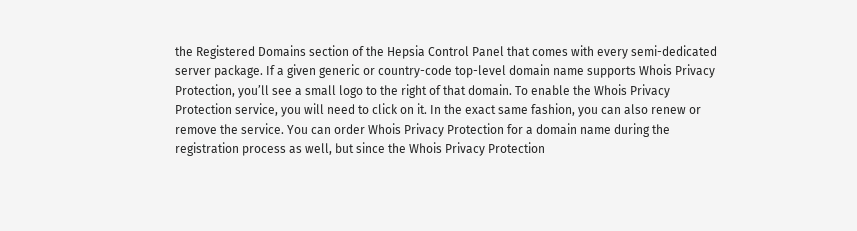the Registered Domains section of the Hepsia Control Panel that comes with every semi-dedicated server package. If a given generic or country-code top-level domain name supports Whois Privacy Protection, you’ll see a small logo to the right of that domain. To enable the Whois Privacy Protection service, you will need to click on it. In the exact same fashion, you can also renew or remove the service. You can order Whois Privacy Protection for a domain name during the registration process as well, but since the Whois Privacy Protection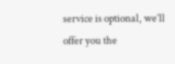service is optional, we’ll offer you the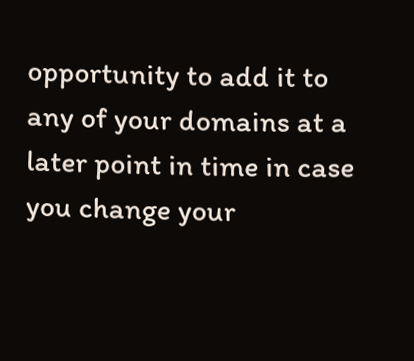opportunity to add it to any of your domains at a later point in time in case you change your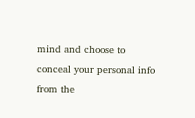mind and choose to conceal your personal info from the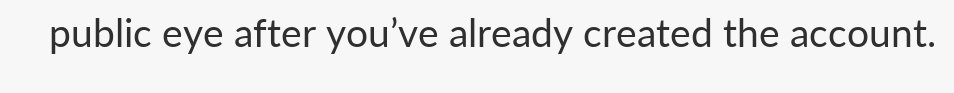public eye after you’ve already created the account.